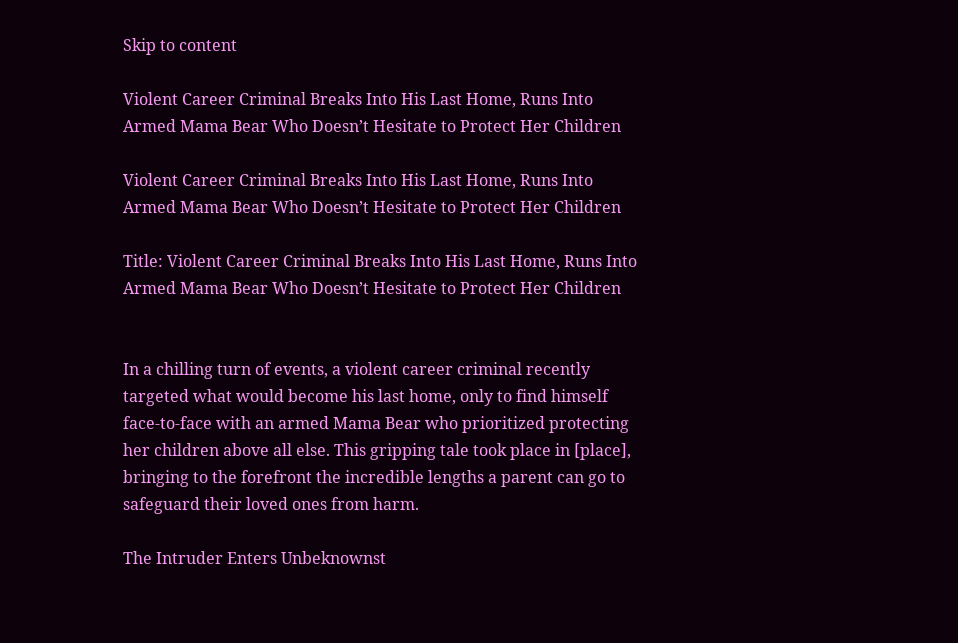Skip to content

Violent Career Criminal Breaks Into His Last Home, Runs Into Armed Mama Bear Who Doesn’t Hesitate to Protect Her Children

Violent Career Criminal Breaks Into His Last Home, Runs Into Armed Mama Bear Who Doesn’t Hesitate to Protect Her Children

Title: Violent Career Criminal Breaks Into His Last Home, Runs Into Armed Mama Bear Who Doesn’t Hesitate to Protect Her Children


In a chilling turn of events, a violent career criminal recently targeted what would become his last home, only to find himself face-to-face with an armed Mama Bear who prioritized protecting her children above all else. This gripping tale took place in [place], bringing to the forefront the incredible lengths a parent can go to safeguard their loved ones from harm.

The Intruder Enters Unbeknownst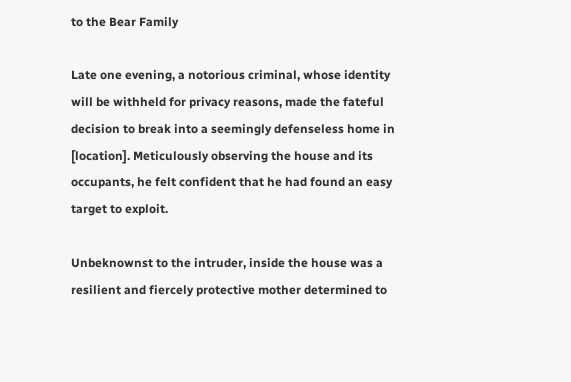to the Bear Family

Late one evening, a notorious criminal, whose identity will be withheld for privacy reasons, made the fateful decision to break into a seemingly defenseless home in [location]. Meticulously observing the house and its occupants, he felt confident that he had found an easy target to exploit.

Unbeknownst to the intruder, inside the house was a resilient and fiercely protective mother determined to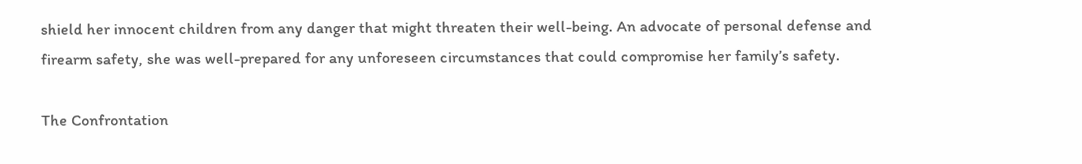shield her innocent children from any danger that might threaten their well-being. An advocate of personal defense and firearm safety, she was well-prepared for any unforeseen circumstances that could compromise her family’s safety.

The Confrontation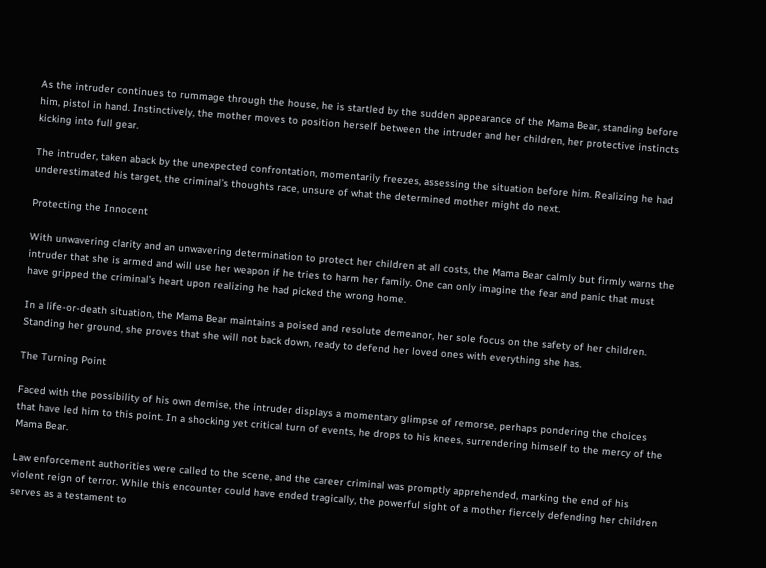As the intruder continues to rummage through the house, he is startled by the sudden appearance of the Mama Bear, standing before him, pistol in hand. Instinctively, the mother moves to position herself between the intruder and her children, her protective instincts kicking into full gear.

The intruder, taken aback by the unexpected confrontation, momentarily freezes, assessing the situation before him. Realizing he had underestimated his target, the criminal’s thoughts race, unsure of what the determined mother might do next.

Protecting the Innocent

With unwavering clarity and an unwavering determination to protect her children at all costs, the Mama Bear calmly but firmly warns the intruder that she is armed and will use her weapon if he tries to harm her family. One can only imagine the fear and panic that must have gripped the criminal’s heart upon realizing he had picked the wrong home.

In a life-or-death situation, the Mama Bear maintains a poised and resolute demeanor, her sole focus on the safety of her children. Standing her ground, she proves that she will not back down, ready to defend her loved ones with everything she has.

The Turning Point

Faced with the possibility of his own demise, the intruder displays a momentary glimpse of remorse, perhaps pondering the choices that have led him to this point. In a shocking yet critical turn of events, he drops to his knees, surrendering himself to the mercy of the Mama Bear.

Law enforcement authorities were called to the scene, and the career criminal was promptly apprehended, marking the end of his violent reign of terror. While this encounter could have ended tragically, the powerful sight of a mother fiercely defending her children serves as a testament to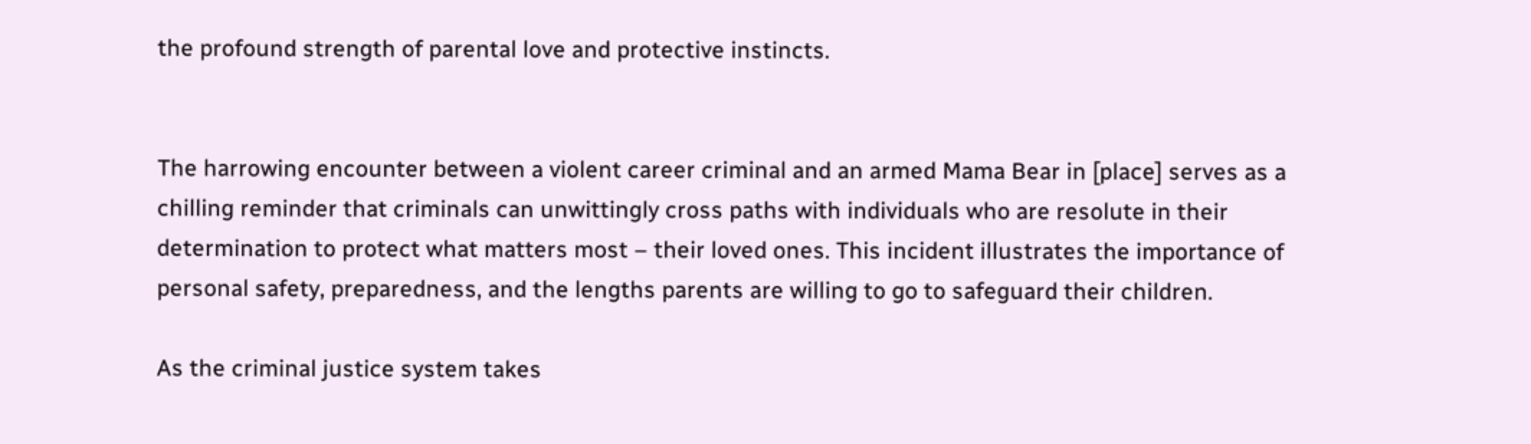the profound strength of parental love and protective instincts.


The harrowing encounter between a violent career criminal and an armed Mama Bear in [place] serves as a chilling reminder that criminals can unwittingly cross paths with individuals who are resolute in their determination to protect what matters most – their loved ones. This incident illustrates the importance of personal safety, preparedness, and the lengths parents are willing to go to safeguard their children.

As the criminal justice system takes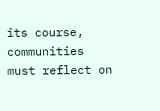its course, communities must reflect on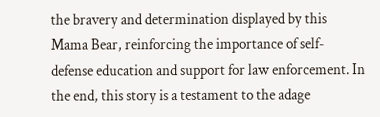the bravery and determination displayed by this Mama Bear, reinforcing the importance of self-defense education and support for law enforcement. In the end, this story is a testament to the adage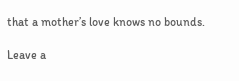that a mother’s love knows no bounds.

Leave a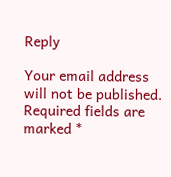Reply

Your email address will not be published. Required fields are marked *